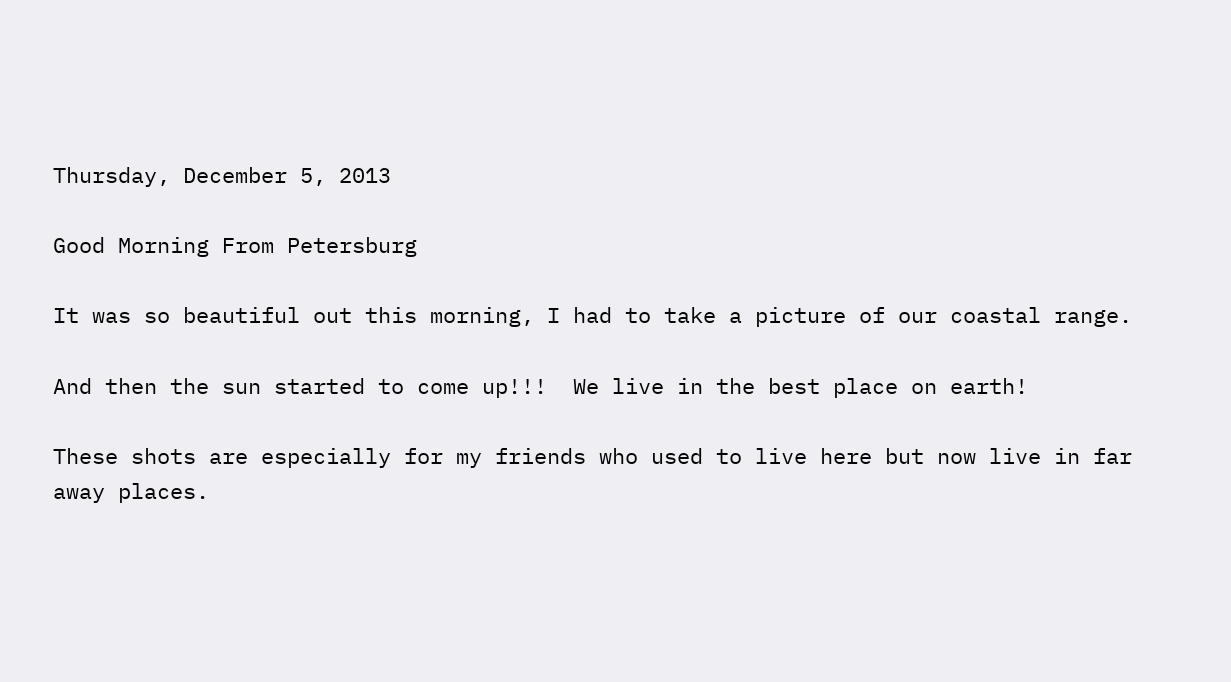Thursday, December 5, 2013

Good Morning From Petersburg

It was so beautiful out this morning, I had to take a picture of our coastal range.

And then the sun started to come up!!!  We live in the best place on earth!

These shots are especially for my friends who used to live here but now live in far away places.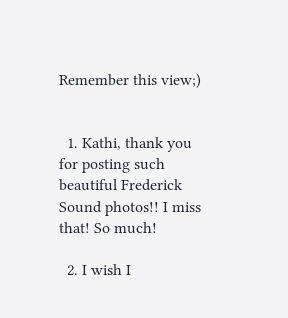Remember this view;)


  1. Kathi, thank you for posting such beautiful Frederick Sound photos!! I miss that! So much!

  2. I wish I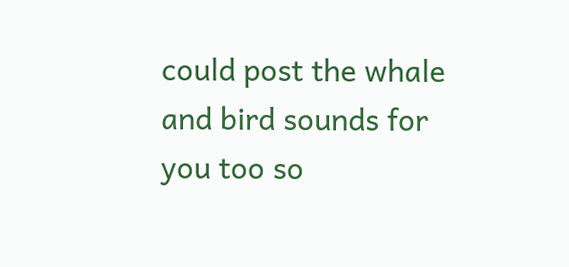could post the whale and bird sounds for you too so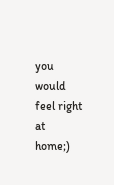you would feel right at home;)